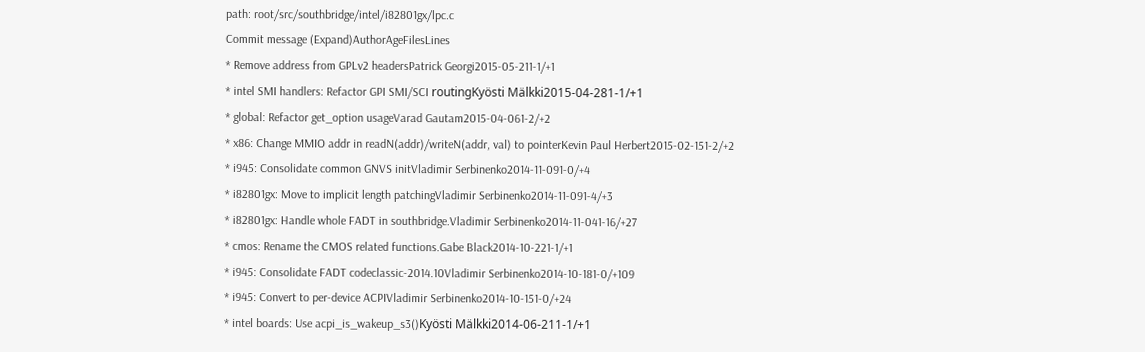path: root/src/southbridge/intel/i82801gx/lpc.c
Commit message (Expand)AuthorAgeFilesLines
* Remove address from GPLv2 headersPatrick Georgi2015-05-211-1/+1
* intel SMI handlers: Refactor GPI SMI/SCI routingKyösti Mälkki2015-04-281-1/+1
* global: Refactor get_option usageVarad Gautam2015-04-061-2/+2
* x86: Change MMIO addr in readN(addr)/writeN(addr, val) to pointerKevin Paul Herbert2015-02-151-2/+2
* i945: Consolidate common GNVS initVladimir Serbinenko2014-11-091-0/+4
* i82801gx: Move to implicit length patchingVladimir Serbinenko2014-11-091-4/+3
* i82801gx: Handle whole FADT in southbridge.Vladimir Serbinenko2014-11-041-16/+27
* cmos: Rename the CMOS related functions.Gabe Black2014-10-221-1/+1
* i945: Consolidate FADT codeclassic-2014.10Vladimir Serbinenko2014-10-181-0/+109
* i945: Convert to per-device ACPIVladimir Serbinenko2014-10-151-0/+24
* intel boards: Use acpi_is_wakeup_s3()Kyösti Mälkki2014-06-211-1/+1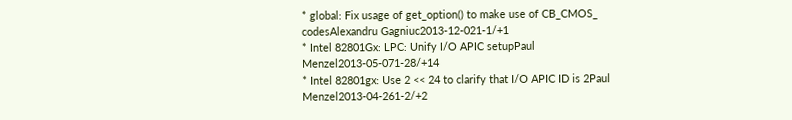* global: Fix usage of get_option() to make use of CB_CMOS_ codesAlexandru Gagniuc2013-12-021-1/+1
* Intel 82801Gx: LPC: Unify I/O APIC setupPaul Menzel2013-05-071-28/+14
* Intel 82801gx: Use 2 << 24 to clarify that I/O APIC ID is 2Paul Menzel2013-04-261-2/+2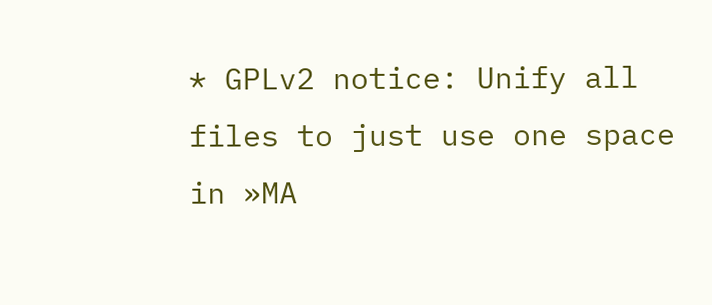* GPLv2 notice: Unify all files to just use one space in »MA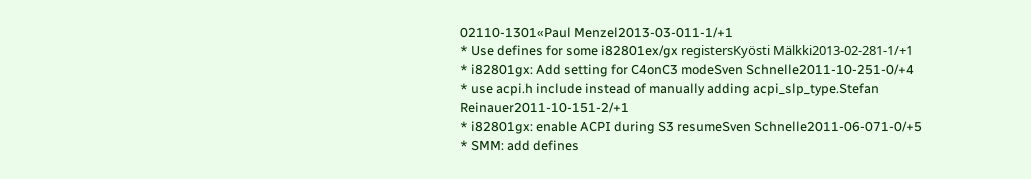02110-1301«Paul Menzel2013-03-011-1/+1
* Use defines for some i82801ex/gx registersKyösti Mälkki2013-02-281-1/+1
* i82801gx: Add setting for C4onC3 modeSven Schnelle2011-10-251-0/+4
* use acpi.h include instead of manually adding acpi_slp_type.Stefan Reinauer2011-10-151-2/+1
* i82801gx: enable ACPI during S3 resumeSven Schnelle2011-06-071-0/+5
* SMM: add defines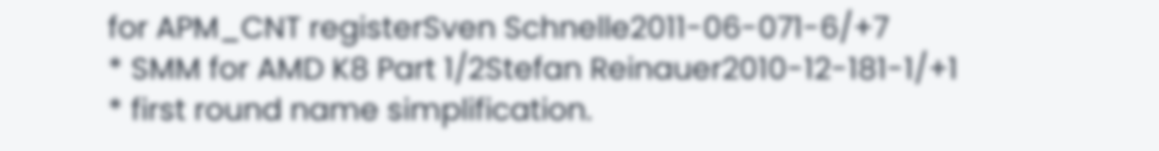for APM_CNT registerSven Schnelle2011-06-071-6/+7
* SMM for AMD K8 Part 1/2Stefan Reinauer2010-12-181-1/+1
* first round name simplification.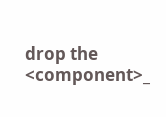drop the <component>_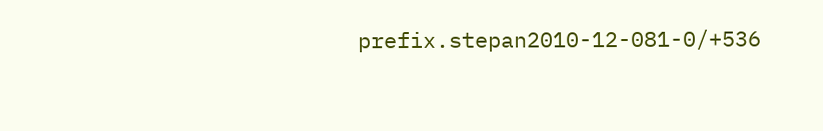prefix.stepan2010-12-081-0/+536